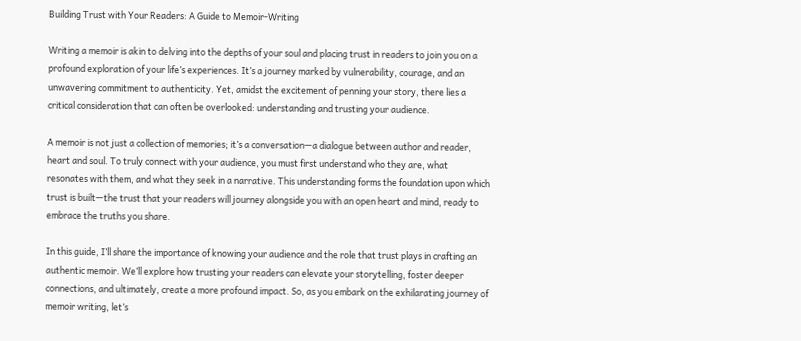Building Trust with Your Readers: A Guide to Memoir-Writing

Writing a memoir is akin to delving into the depths of your soul and placing trust in readers to join you on a profound exploration of your life’s experiences. It’s a journey marked by vulnerability, courage, and an unwavering commitment to authenticity. Yet, amidst the excitement of penning your story, there lies a critical consideration that can often be overlooked: understanding and trusting your audience.

A memoir is not just a collection of memories; it’s a conversation—a dialogue between author and reader, heart and soul. To truly connect with your audience, you must first understand who they are, what resonates with them, and what they seek in a narrative. This understanding forms the foundation upon which trust is built—the trust that your readers will journey alongside you with an open heart and mind, ready to embrace the truths you share.

In this guide, I’ll share the importance of knowing your audience and the role that trust plays in crafting an authentic memoir. We’ll explore how trusting your readers can elevate your storytelling, foster deeper connections, and ultimately, create a more profound impact. So, as you embark on the exhilarating journey of memoir writing, let’s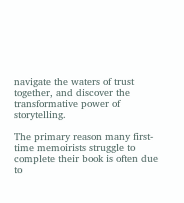navigate the waters of trust together, and discover the transformative power of storytelling.

The primary reason many first-time memoirists struggle to complete their book is often due to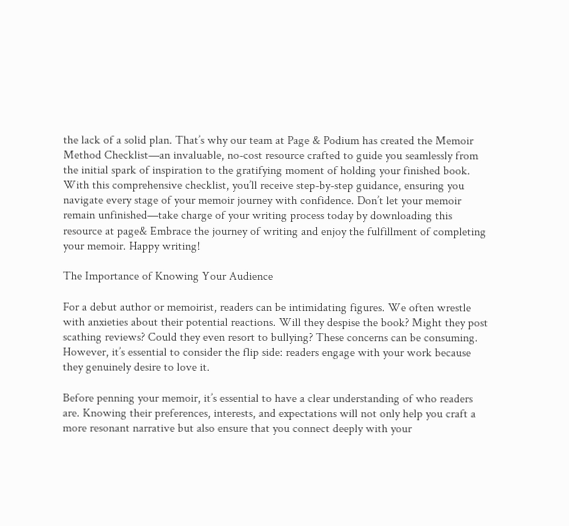the lack of a solid plan. That’s why our team at Page & Podium has created the Memoir Method Checklist—an invaluable, no-cost resource crafted to guide you seamlessly from the initial spark of inspiration to the gratifying moment of holding your finished book. With this comprehensive checklist, you’ll receive step-by-step guidance, ensuring you navigate every stage of your memoir journey with confidence. Don’t let your memoir remain unfinished—take charge of your writing process today by downloading this resource at page& Embrace the journey of writing and enjoy the fulfillment of completing your memoir. Happy writing!

The Importance of Knowing Your Audience

For a debut author or memoirist, readers can be intimidating figures. We often wrestle with anxieties about their potential reactions. Will they despise the book? Might they post scathing reviews? Could they even resort to bullying? These concerns can be consuming. However, it’s essential to consider the flip side: readers engage with your work because they genuinely desire to love it.

Before penning your memoir, it’s essential to have a clear understanding of who readers are. Knowing their preferences, interests, and expectations will not only help you craft a more resonant narrative but also ensure that you connect deeply with your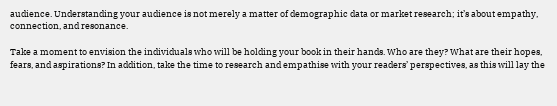audience. Understanding your audience is not merely a matter of demographic data or market research; it’s about empathy, connection, and resonance.

Take a moment to envision the individuals who will be holding your book in their hands. Who are they? What are their hopes, fears, and aspirations? In addition, take the time to research and empathise with your readers’ perspectives, as this will lay the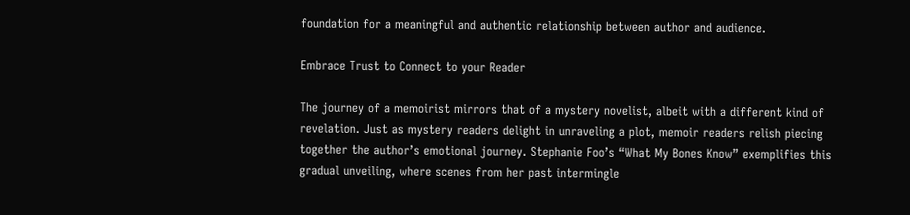foundation for a meaningful and authentic relationship between author and audience.

Embrace Trust to Connect to your Reader

The journey of a memoirist mirrors that of a mystery novelist, albeit with a different kind of revelation. Just as mystery readers delight in unraveling a plot, memoir readers relish piecing together the author’s emotional journey. Stephanie Foo’s “What My Bones Know” exemplifies this gradual unveiling, where scenes from her past intermingle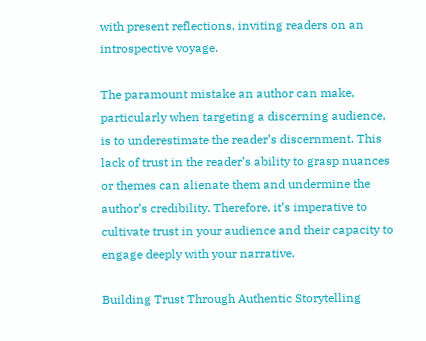with present reflections, inviting readers on an introspective voyage.

The paramount mistake an author can make, particularly when targeting a discerning audience, is to underestimate the reader’s discernment. This lack of trust in the reader’s ability to grasp nuances or themes can alienate them and undermine the author’s credibility. Therefore, it’s imperative to cultivate trust in your audience and their capacity to engage deeply with your narrative.

Building Trust Through Authentic Storytelling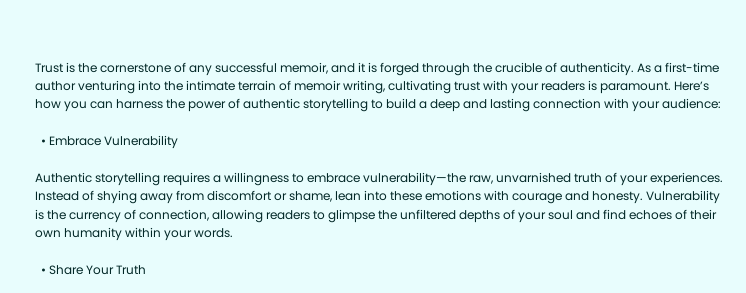Trust is the cornerstone of any successful memoir, and it is forged through the crucible of authenticity. As a first-time author venturing into the intimate terrain of memoir writing, cultivating trust with your readers is paramount. Here’s how you can harness the power of authentic storytelling to build a deep and lasting connection with your audience:

  • Embrace Vulnerability

Authentic storytelling requires a willingness to embrace vulnerability—the raw, unvarnished truth of your experiences. Instead of shying away from discomfort or shame, lean into these emotions with courage and honesty. Vulnerability is the currency of connection, allowing readers to glimpse the unfiltered depths of your soul and find echoes of their own humanity within your words.

  • Share Your Truth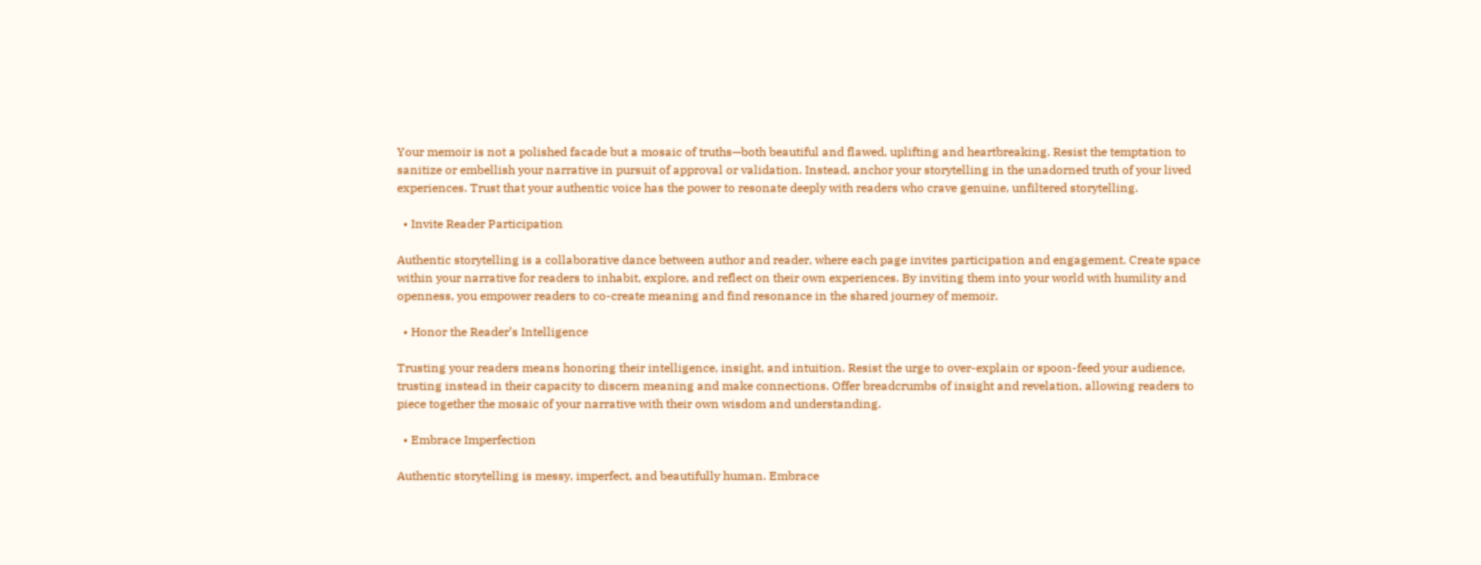Your memoir is not a polished facade but a mosaic of truths—both beautiful and flawed, uplifting and heartbreaking. Resist the temptation to sanitize or embellish your narrative in pursuit of approval or validation. Instead, anchor your storytelling in the unadorned truth of your lived experiences. Trust that your authentic voice has the power to resonate deeply with readers who crave genuine, unfiltered storytelling.

  • Invite Reader Participation

Authentic storytelling is a collaborative dance between author and reader, where each page invites participation and engagement. Create space within your narrative for readers to inhabit, explore, and reflect on their own experiences. By inviting them into your world with humility and openness, you empower readers to co-create meaning and find resonance in the shared journey of memoir.

  • Honor the Reader’s Intelligence

Trusting your readers means honoring their intelligence, insight, and intuition. Resist the urge to over-explain or spoon-feed your audience, trusting instead in their capacity to discern meaning and make connections. Offer breadcrumbs of insight and revelation, allowing readers to piece together the mosaic of your narrative with their own wisdom and understanding.

  • Embrace Imperfection

Authentic storytelling is messy, imperfect, and beautifully human. Embrace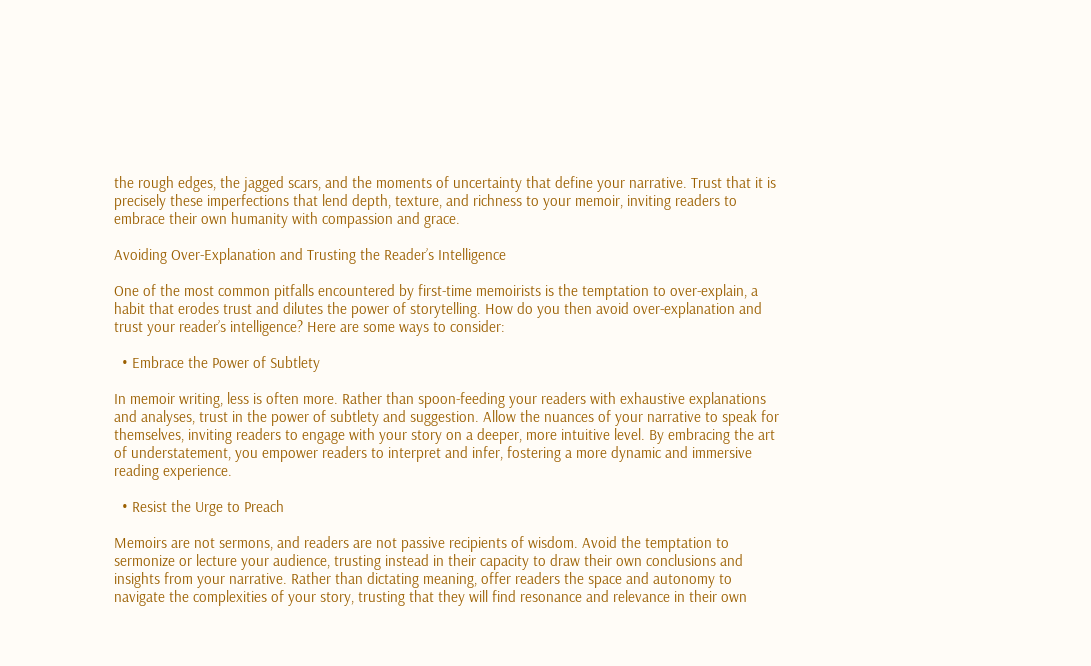the rough edges, the jagged scars, and the moments of uncertainty that define your narrative. Trust that it is precisely these imperfections that lend depth, texture, and richness to your memoir, inviting readers to embrace their own humanity with compassion and grace.

Avoiding Over-Explanation and Trusting the Reader’s Intelligence

One of the most common pitfalls encountered by first-time memoirists is the temptation to over-explain, a habit that erodes trust and dilutes the power of storytelling. How do you then avoid over-explanation and trust your reader’s intelligence? Here are some ways to consider:

  • Embrace the Power of Subtlety

In memoir writing, less is often more. Rather than spoon-feeding your readers with exhaustive explanations and analyses, trust in the power of subtlety and suggestion. Allow the nuances of your narrative to speak for themselves, inviting readers to engage with your story on a deeper, more intuitive level. By embracing the art of understatement, you empower readers to interpret and infer, fostering a more dynamic and immersive reading experience.

  • Resist the Urge to Preach

Memoirs are not sermons, and readers are not passive recipients of wisdom. Avoid the temptation to sermonize or lecture your audience, trusting instead in their capacity to draw their own conclusions and insights from your narrative. Rather than dictating meaning, offer readers the space and autonomy to navigate the complexities of your story, trusting that they will find resonance and relevance in their own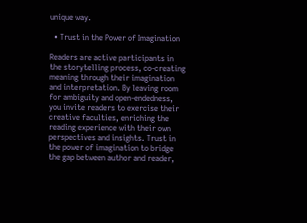unique way.

  • Trust in the Power of Imagination

Readers are active participants in the storytelling process, co-creating meaning through their imagination and interpretation. By leaving room for ambiguity and open-endedness, you invite readers to exercise their creative faculties, enriching the reading experience with their own perspectives and insights. Trust in the power of imagination to bridge the gap between author and reader,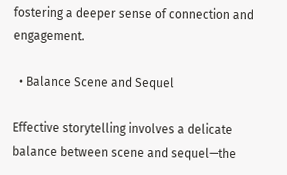fostering a deeper sense of connection and engagement.

  • Balance Scene and Sequel

Effective storytelling involves a delicate balance between scene and sequel—the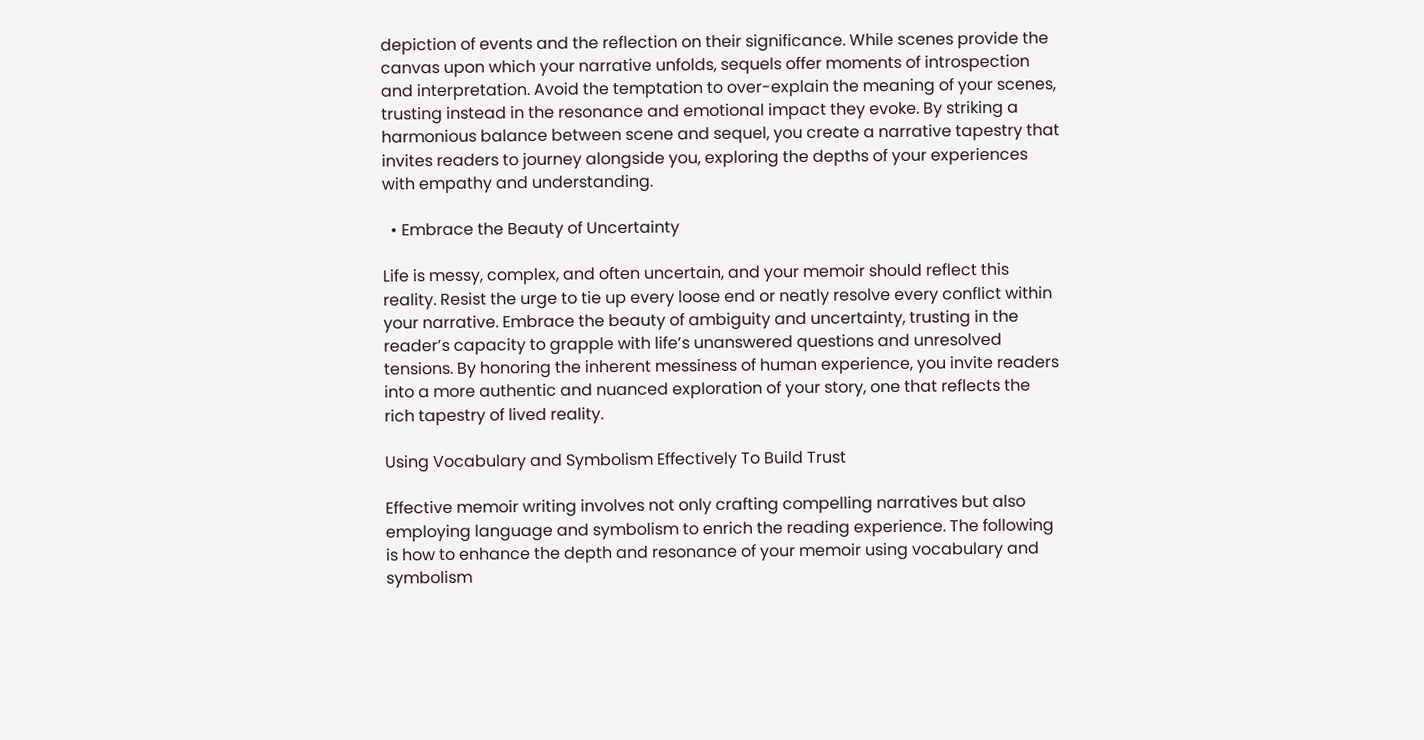depiction of events and the reflection on their significance. While scenes provide the canvas upon which your narrative unfolds, sequels offer moments of introspection and interpretation. Avoid the temptation to over-explain the meaning of your scenes, trusting instead in the resonance and emotional impact they evoke. By striking a harmonious balance between scene and sequel, you create a narrative tapestry that invites readers to journey alongside you, exploring the depths of your experiences with empathy and understanding.

  • Embrace the Beauty of Uncertainty

Life is messy, complex, and often uncertain, and your memoir should reflect this reality. Resist the urge to tie up every loose end or neatly resolve every conflict within your narrative. Embrace the beauty of ambiguity and uncertainty, trusting in the reader’s capacity to grapple with life’s unanswered questions and unresolved tensions. By honoring the inherent messiness of human experience, you invite readers into a more authentic and nuanced exploration of your story, one that reflects the rich tapestry of lived reality.

Using Vocabulary and Symbolism Effectively To Build Trust

Effective memoir writing involves not only crafting compelling narratives but also employing language and symbolism to enrich the reading experience. The following is how to enhance the depth and resonance of your memoir using vocabulary and symbolism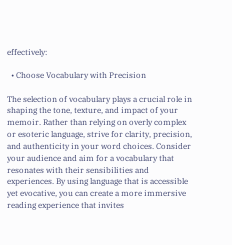effectively:

  • Choose Vocabulary with Precision

The selection of vocabulary plays a crucial role in shaping the tone, texture, and impact of your memoir. Rather than relying on overly complex or esoteric language, strive for clarity, precision, and authenticity in your word choices. Consider your audience and aim for a vocabulary that resonates with their sensibilities and experiences. By using language that is accessible yet evocative, you can create a more immersive reading experience that invites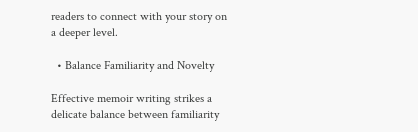readers to connect with your story on a deeper level.

  • Balance Familiarity and Novelty

Effective memoir writing strikes a delicate balance between familiarity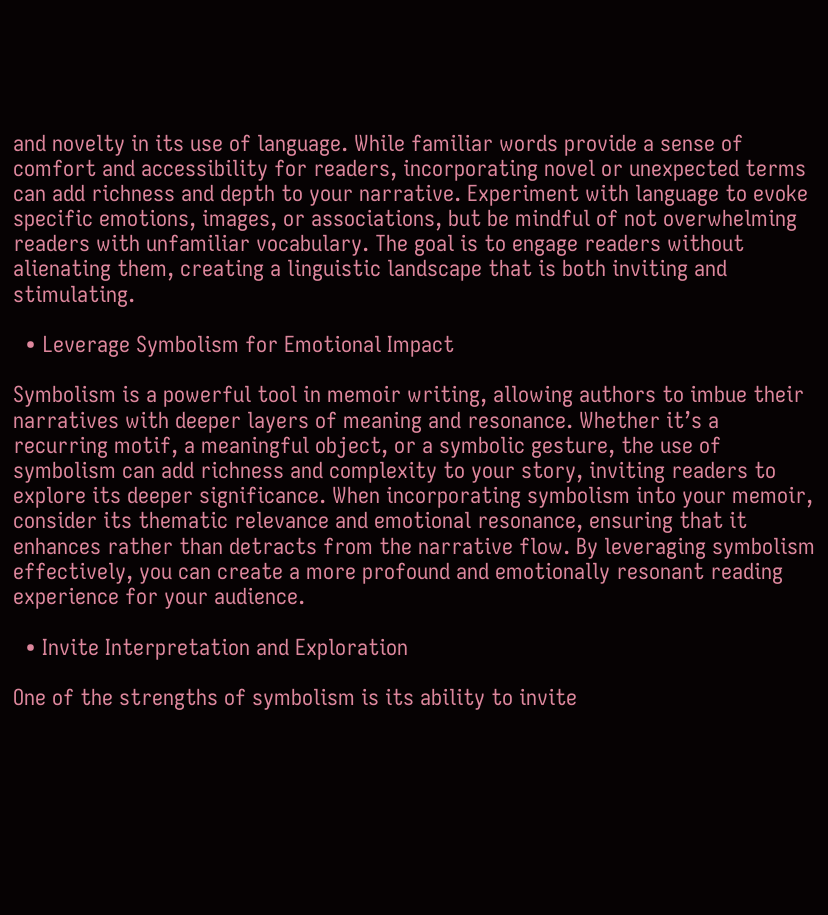and novelty in its use of language. While familiar words provide a sense of comfort and accessibility for readers, incorporating novel or unexpected terms can add richness and depth to your narrative. Experiment with language to evoke specific emotions, images, or associations, but be mindful of not overwhelming readers with unfamiliar vocabulary. The goal is to engage readers without alienating them, creating a linguistic landscape that is both inviting and stimulating.

  • Leverage Symbolism for Emotional Impact

Symbolism is a powerful tool in memoir writing, allowing authors to imbue their narratives with deeper layers of meaning and resonance. Whether it’s a recurring motif, a meaningful object, or a symbolic gesture, the use of symbolism can add richness and complexity to your story, inviting readers to explore its deeper significance. When incorporating symbolism into your memoir, consider its thematic relevance and emotional resonance, ensuring that it enhances rather than detracts from the narrative flow. By leveraging symbolism effectively, you can create a more profound and emotionally resonant reading experience for your audience.

  • Invite Interpretation and Exploration

One of the strengths of symbolism is its ability to invite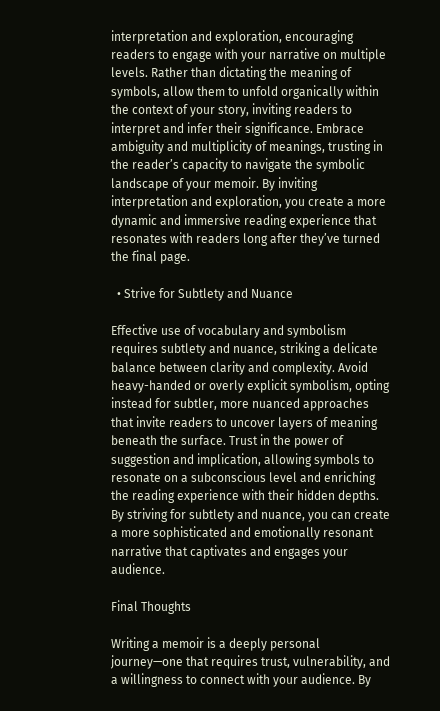interpretation and exploration, encouraging readers to engage with your narrative on multiple levels. Rather than dictating the meaning of symbols, allow them to unfold organically within the context of your story, inviting readers to interpret and infer their significance. Embrace ambiguity and multiplicity of meanings, trusting in the reader’s capacity to navigate the symbolic landscape of your memoir. By inviting interpretation and exploration, you create a more dynamic and immersive reading experience that resonates with readers long after they’ve turned the final page.

  • Strive for Subtlety and Nuance

Effective use of vocabulary and symbolism requires subtlety and nuance, striking a delicate balance between clarity and complexity. Avoid heavy-handed or overly explicit symbolism, opting instead for subtler, more nuanced approaches that invite readers to uncover layers of meaning beneath the surface. Trust in the power of suggestion and implication, allowing symbols to resonate on a subconscious level and enriching the reading experience with their hidden depths. By striving for subtlety and nuance, you can create a more sophisticated and emotionally resonant narrative that captivates and engages your audience.

Final Thoughts

Writing a memoir is a deeply personal journey—one that requires trust, vulnerability, and a willingness to connect with your audience. By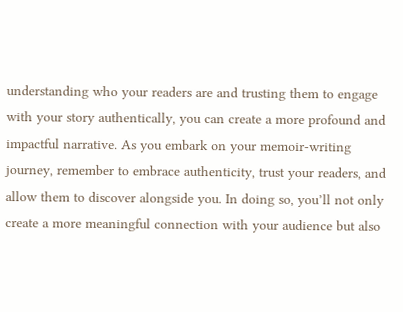understanding who your readers are and trusting them to engage with your story authentically, you can create a more profound and impactful narrative. As you embark on your memoir-writing journey, remember to embrace authenticity, trust your readers, and allow them to discover alongside you. In doing so, you’ll not only create a more meaningful connection with your audience but also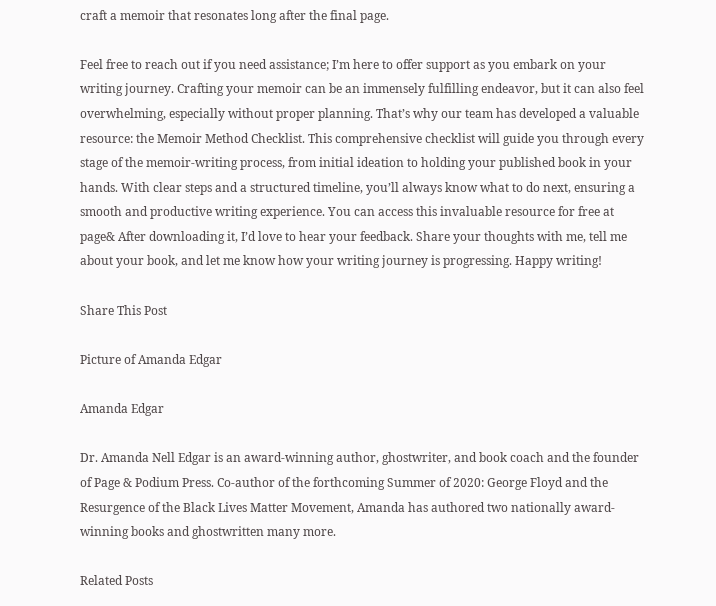craft a memoir that resonates long after the final page.

Feel free to reach out if you need assistance; I’m here to offer support as you embark on your writing journey. Crafting your memoir can be an immensely fulfilling endeavor, but it can also feel overwhelming, especially without proper planning. That’s why our team has developed a valuable resource: the Memoir Method Checklist. This comprehensive checklist will guide you through every stage of the memoir-writing process, from initial ideation to holding your published book in your hands. With clear steps and a structured timeline, you’ll always know what to do next, ensuring a smooth and productive writing experience. You can access this invaluable resource for free at page& After downloading it, I’d love to hear your feedback. Share your thoughts with me, tell me about your book, and let me know how your writing journey is progressing. Happy writing!

Share This Post

Picture of Amanda Edgar

Amanda Edgar

Dr. Amanda Nell Edgar is an award-winning author, ghostwriter, and book coach and the founder of Page & Podium Press. Co-author of the forthcoming Summer of 2020: George Floyd and the Resurgence of the Black Lives Matter Movement, Amanda has authored two nationally award-winning books and ghostwritten many more.

Related Posts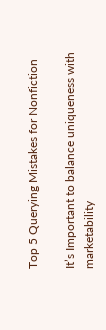Top 5 Querying Mistakes for Nonfiction

It’s Important to balance uniqueness with marketability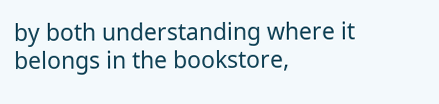by both understanding where it belongs in the bookstore,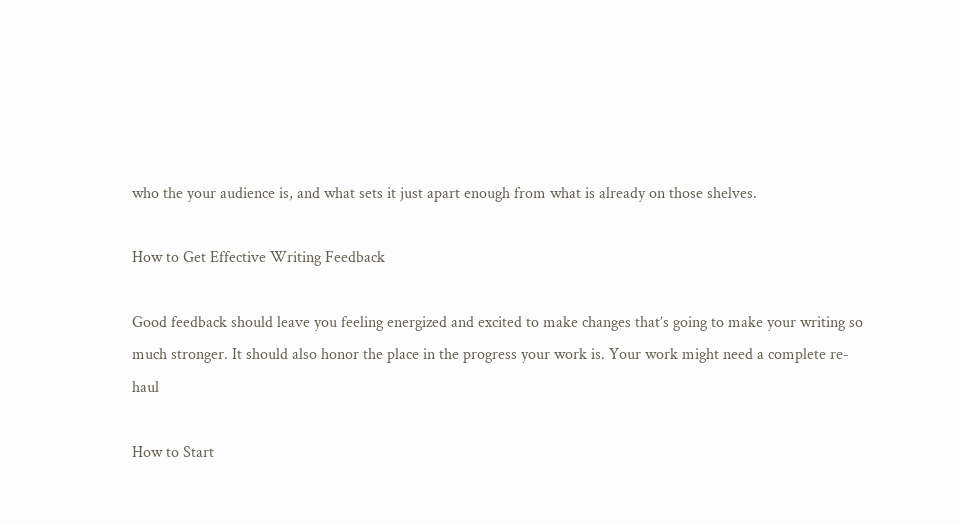who the your audience is, and what sets it just apart enough from what is already on those shelves.

How to Get Effective Writing Feedback

Good feedback should leave you feeling energized and excited to make changes that’s going to make your writing so much stronger. It should also honor the place in the progress your work is. Your work might need a complete re-haul

How to Start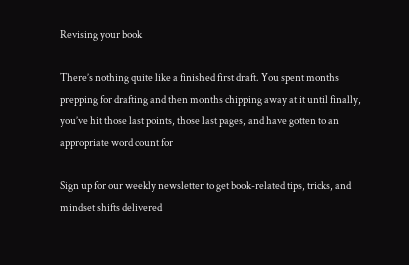Revising your book

There’s nothing quite like a finished first draft. You spent months prepping for drafting and then months chipping away at it until finally, you’ve hit those last points, those last pages, and have gotten to an appropriate word count for

Sign up for our weekly newsletter to get book-related tips, tricks, and mindset shifts delivered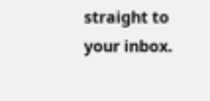straight to your inbox.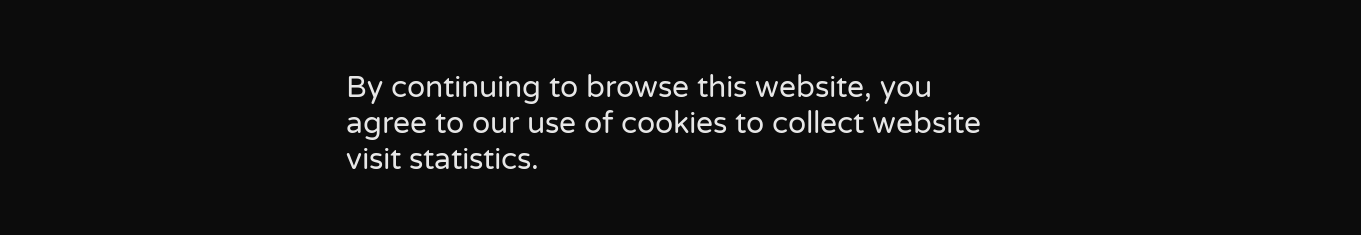By continuing to browse this website, you agree to our use of cookies to collect website visit statistics.